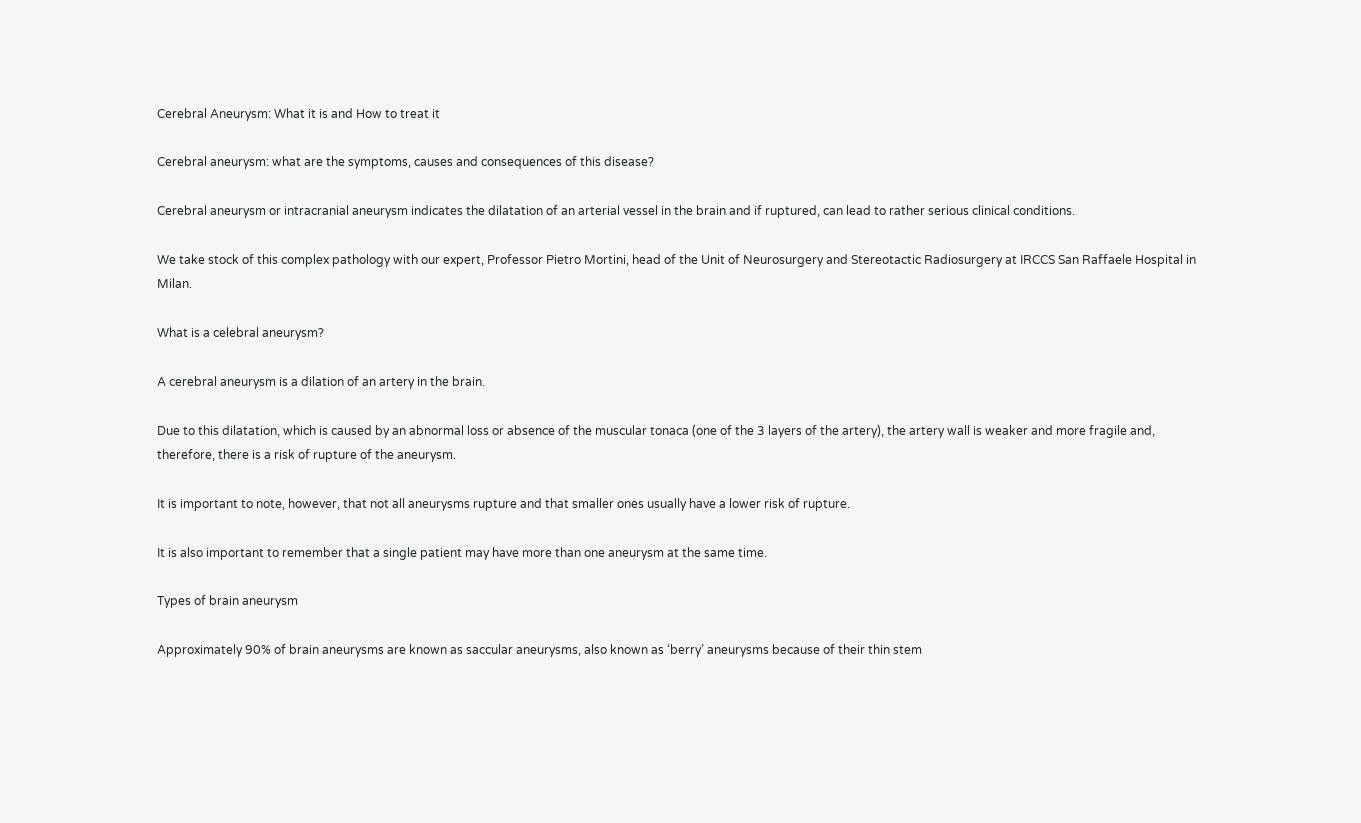Cerebral Aneurysm: What it is and How to treat it

Cerebral aneurysm: what are the symptoms, causes and consequences of this disease?

Cerebral aneurysm or intracranial aneurysm indicates the dilatation of an arterial vessel in the brain and if ruptured, can lead to rather serious clinical conditions.

We take stock of this complex pathology with our expert, Professor Pietro Mortini, head of the Unit of Neurosurgery and Stereotactic Radiosurgery at IRCCS San Raffaele Hospital in Milan.

What is a celebral aneurysm?

A cerebral aneurysm is a dilation of an artery in the brain.

Due to this dilatation, which is caused by an abnormal loss or absence of the muscular tonaca (one of the 3 layers of the artery), the artery wall is weaker and more fragile and, therefore, there is a risk of rupture of the aneurysm.

It is important to note, however, that not all aneurysms rupture and that smaller ones usually have a lower risk of rupture.

It is also important to remember that a single patient may have more than one aneurysm at the same time.

Types of brain aneurysm

Approximately 90% of brain aneurysms are known as saccular aneurysms, also known as ‘berry’ aneurysms because of their thin stem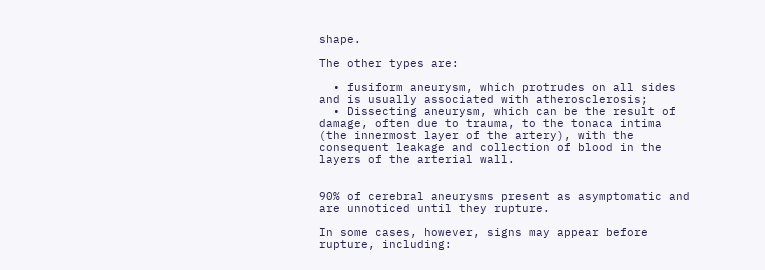shape.

The other types are:

  • fusiform aneurysm, which protrudes on all sides and is usually associated with atherosclerosis;
  • Dissecting aneurysm, which can be the result of damage, often due to trauma, to the tonaca intima (the innermost layer of the artery), with the consequent leakage and collection of blood in the layers of the arterial wall.


90% of cerebral aneurysms present as asymptomatic and are unnoticed until they rupture.

In some cases, however, signs may appear before rupture, including: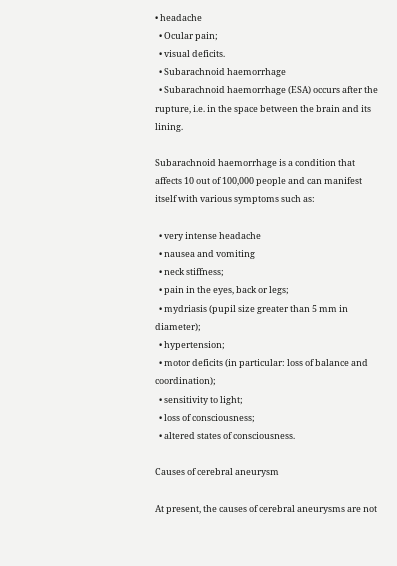• headache
  • Ocular pain;
  • visual deficits.
  • Subarachnoid haemorrhage
  • Subarachnoid haemorrhage (ESA) occurs after the rupture, i.e. in the space between the brain and its lining.

Subarachnoid haemorrhage is a condition that affects 10 out of 100,000 people and can manifest itself with various symptoms such as:

  • very intense headache
  • nausea and vomiting
  • neck stiffness;
  • pain in the eyes, back or legs;
  • mydriasis (pupil size greater than 5 mm in diameter);
  • hypertension;
  • motor deficits (in particular: loss of balance and coordination);
  • sensitivity to light;
  • loss of consciousness;
  • altered states of consciousness.

Causes of cerebral aneurysm

At present, the causes of cerebral aneurysms are not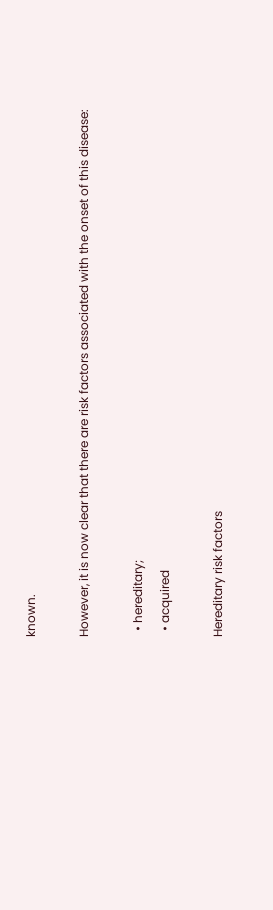known.

However, it is now clear that there are risk factors associated with the onset of this disease:

  • hereditary;
  • acquired

Hereditary risk factors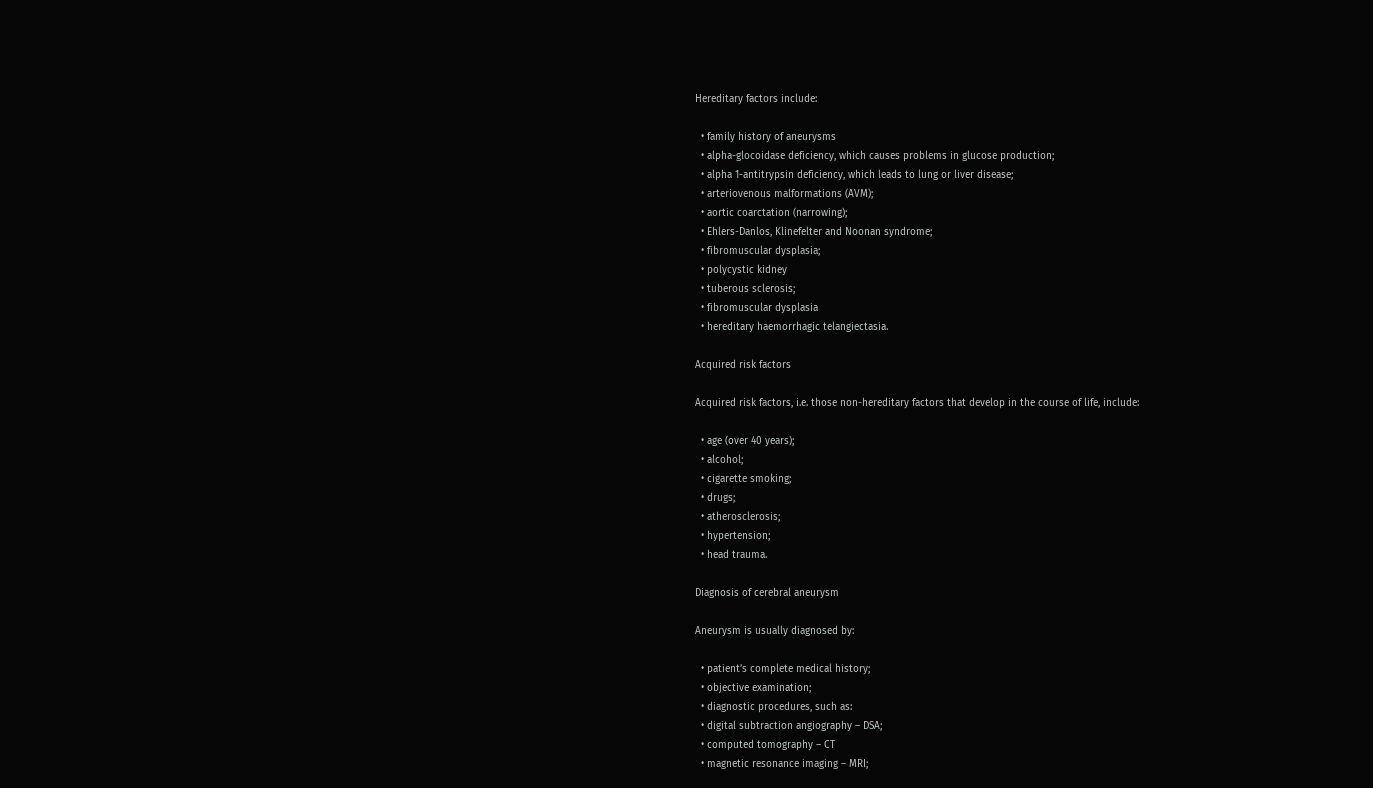Hereditary factors include:

  • family history of aneurysms
  • alpha-glocoidase deficiency, which causes problems in glucose production;
  • alpha 1-antitrypsin deficiency, which leads to lung or liver disease;
  • arteriovenous malformations (AVM);
  • aortic coarctation (narrowing);
  • Ehlers-Danlos, Klinefelter and Noonan syndrome;
  • fibromuscular dysplasia;
  • polycystic kidney
  • tuberous sclerosis;
  • fibromuscular dysplasia
  • hereditary haemorrhagic telangiectasia.

Acquired risk factors

Acquired risk factors, i.e. those non-hereditary factors that develop in the course of life, include:

  • age (over 40 years);
  • alcohol;
  • cigarette smoking;
  • drugs;
  • atherosclerosis;
  • hypertension;
  • head trauma.

Diagnosis of cerebral aneurysm

Aneurysm is usually diagnosed by:

  • patient’s complete medical history;
  • objective examination;
  • diagnostic procedures, such as:
  • digital subtraction angiography – DSA;
  • computed tomography – CT
  • magnetic resonance imaging – MRI;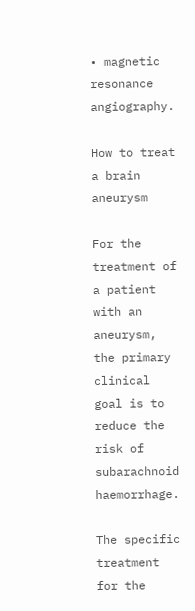• magnetic resonance angiography.

How to treat a brain aneurysm

For the treatment of a patient with an aneurysm, the primary clinical goal is to reduce the risk of subarachnoid haemorrhage.

The specific treatment for the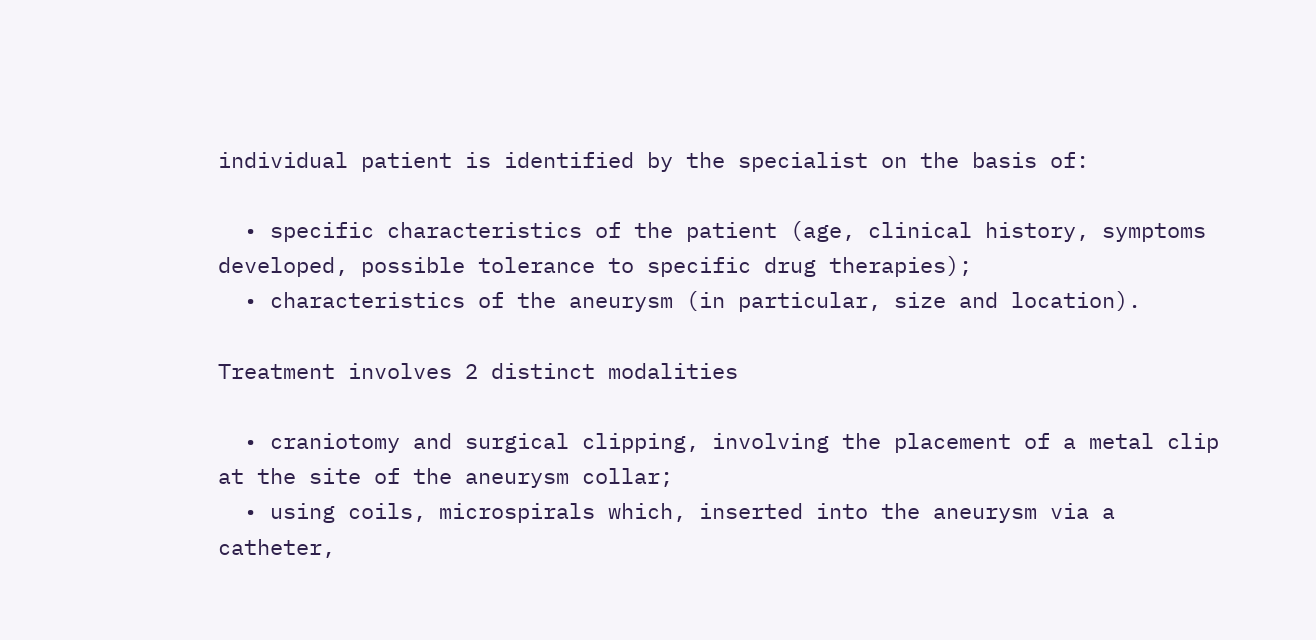individual patient is identified by the specialist on the basis of:

  • specific characteristics of the patient (age, clinical history, symptoms developed, possible tolerance to specific drug therapies);
  • characteristics of the aneurysm (in particular, size and location).

Treatment involves 2 distinct modalities

  • craniotomy and surgical clipping, involving the placement of a metal clip at the site of the aneurysm collar;
  • using coils, microspirals which, inserted into the aneurysm via a catheter,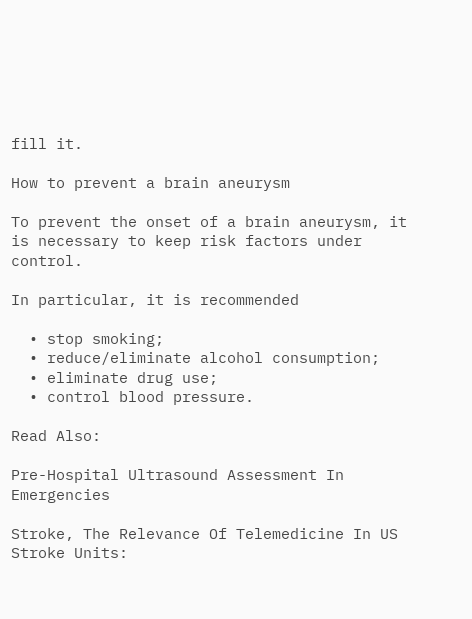fill it.

How to prevent a brain aneurysm

To prevent the onset of a brain aneurysm, it is necessary to keep risk factors under control.

In particular, it is recommended

  • stop smoking;
  • reduce/eliminate alcohol consumption;
  • eliminate drug use;
  • control blood pressure.

Read Also:

Pre-Hospital Ultrasound Assessment In Emergencies

Stroke, The Relevance Of Telemedicine In US Stroke Units: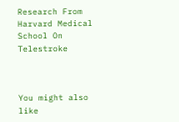Research From Harvard Medical School On Telestroke



You might also like